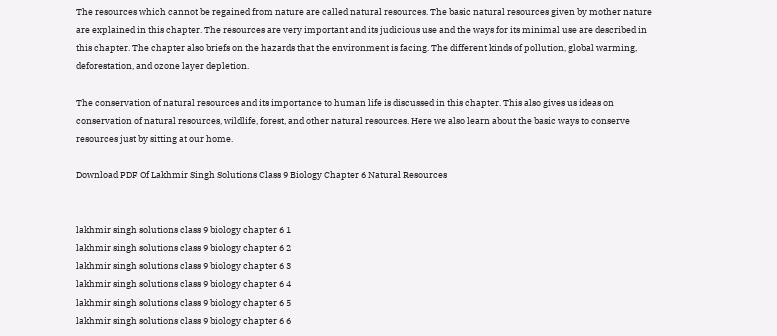The resources which cannot be regained from nature are called natural resources. The basic natural resources given by mother nature are explained in this chapter. The resources are very important and its judicious use and the ways for its minimal use are described in this chapter. The chapter also briefs on the hazards that the environment is facing. The different kinds of pollution, global warming, deforestation, and ozone layer depletion.

The conservation of natural resources and its importance to human life is discussed in this chapter. This also gives us ideas on conservation of natural resources, wildlife, forest, and other natural resources. Here we also learn about the basic ways to conserve resources just by sitting at our home.

Download PDF Of Lakhmir Singh Solutions Class 9 Biology Chapter 6 Natural Resources


lakhmir singh solutions class 9 biology chapter 6 1
lakhmir singh solutions class 9 biology chapter 6 2
lakhmir singh solutions class 9 biology chapter 6 3
lakhmir singh solutions class 9 biology chapter 6 4
lakhmir singh solutions class 9 biology chapter 6 5
lakhmir singh solutions class 9 biology chapter 6 6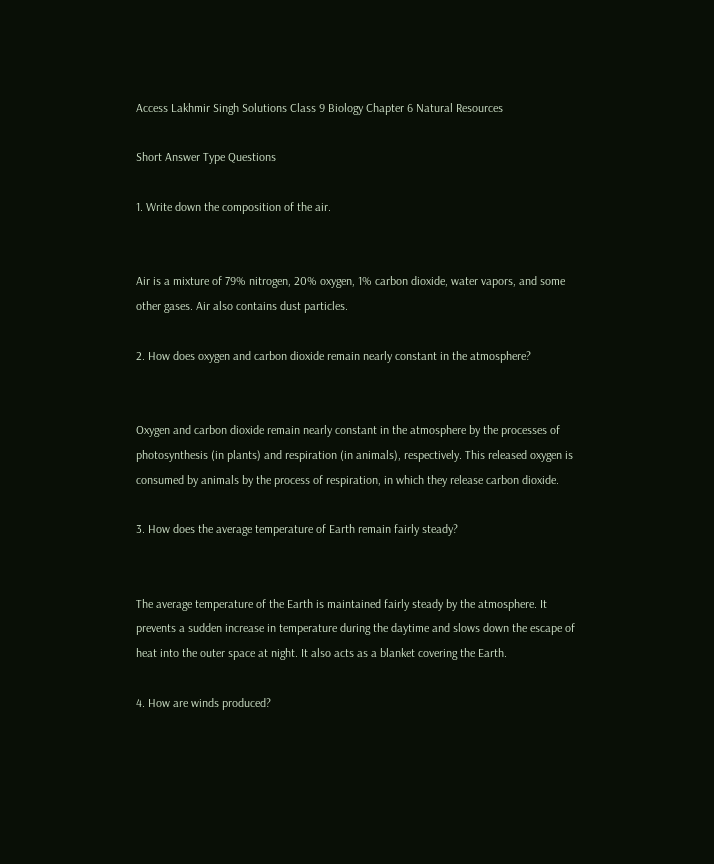Access Lakhmir Singh Solutions Class 9 Biology Chapter 6 Natural Resources

Short Answer Type Questions

1. Write down the composition of the air.


Air is a mixture of 79% nitrogen, 20% oxygen, 1% carbon dioxide, water vapors, and some other gases. Air also contains dust particles.

2. How does oxygen and carbon dioxide remain nearly constant in the atmosphere?


Oxygen and carbon dioxide remain nearly constant in the atmosphere by the processes of photosynthesis (in plants) and respiration (in animals), respectively. This released oxygen is consumed by animals by the process of respiration, in which they release carbon dioxide.

3. How does the average temperature of Earth remain fairly steady?


The average temperature of the Earth is maintained fairly steady by the atmosphere. It prevents a sudden increase in temperature during the daytime and slows down the escape of heat into the outer space at night. It also acts as a blanket covering the Earth.

4. How are winds produced?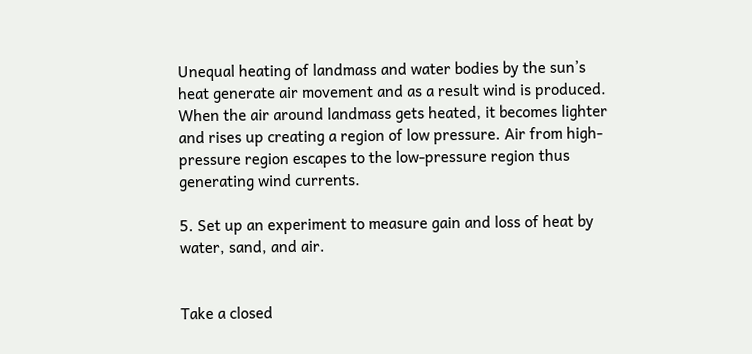Unequal heating of landmass and water bodies by the sun’s heat generate air movement and as a result wind is produced. When the air around landmass gets heated, it becomes lighter and rises up creating a region of low pressure. Air from high-pressure region escapes to the low-pressure region thus generating wind currents.

5. Set up an experiment to measure gain and loss of heat by water, sand, and air.


Take a closed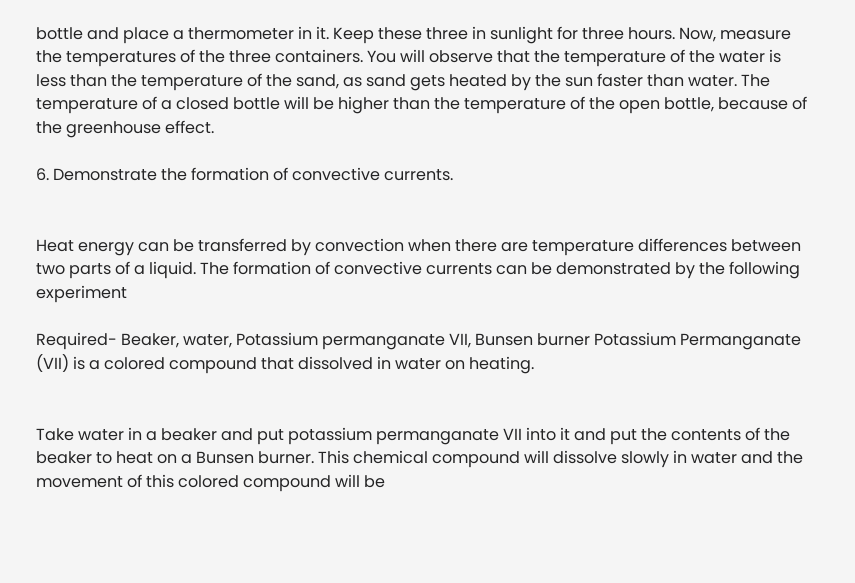bottle and place a thermometer in it. Keep these three in sunlight for three hours. Now, measure the temperatures of the three containers. You will observe that the temperature of the water is less than the temperature of the sand, as sand gets heated by the sun faster than water. The temperature of a closed bottle will be higher than the temperature of the open bottle, because of the greenhouse effect.

6. Demonstrate the formation of convective currents.


Heat energy can be transferred by convection when there are temperature differences between two parts of a liquid. The formation of convective currents can be demonstrated by the following experiment

Required- Beaker, water, Potassium permanganate VII, Bunsen burner Potassium Permanganate (VII) is a colored compound that dissolved in water on heating.


Take water in a beaker and put potassium permanganate VII into it and put the contents of the beaker to heat on a Bunsen burner. This chemical compound will dissolve slowly in water and the movement of this colored compound will be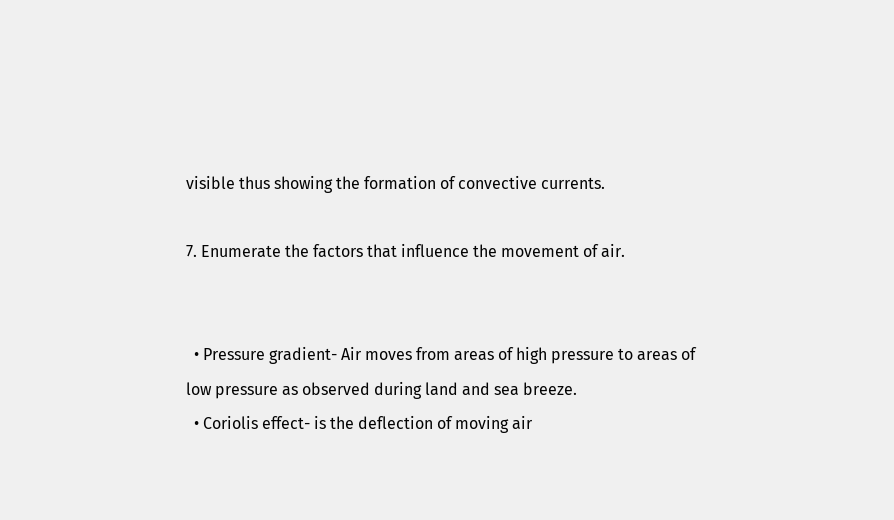visible thus showing the formation of convective currents.

7. Enumerate the factors that influence the movement of air.


  • Pressure gradient- Air moves from areas of high pressure to areas of low pressure as observed during land and sea breeze.
  • Coriolis effect- is the deflection of moving air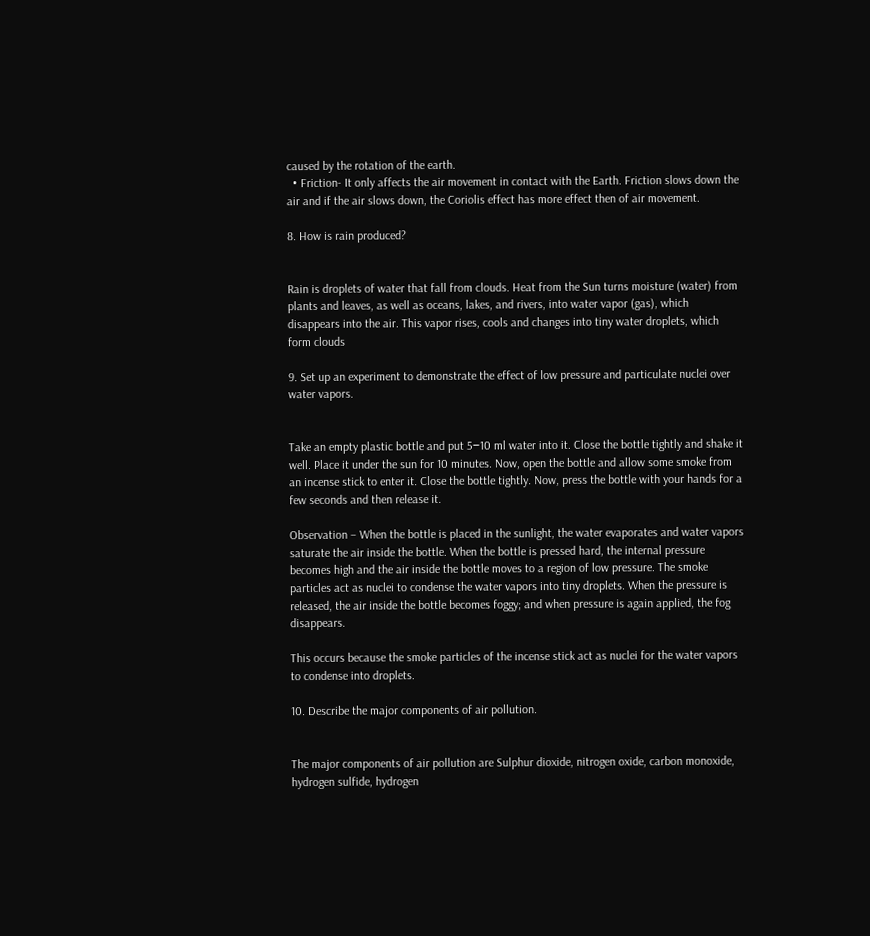caused by the rotation of the earth.
  • Friction- It only affects the air movement in contact with the Earth. Friction slows down the air and if the air slows down, the Coriolis effect has more effect then of air movement.

8. How is rain produced?


Rain is droplets of water that fall from clouds. Heat from the Sun turns moisture (water) from plants and leaves, as well as oceans, lakes, and rivers, into water vapor (gas), which disappears into the air. This vapor rises, cools and changes into tiny water droplets, which form clouds

9. Set up an experiment to demonstrate the effect of low pressure and particulate nuclei over water vapors.


Take an empty plastic bottle and put 5‒10 ml water into it. Close the bottle tightly and shake it well. Place it under the sun for 10 minutes. Now, open the bottle and allow some smoke from an incense stick to enter it. Close the bottle tightly. Now, press the bottle with your hands for a few seconds and then release it.

Observation – When the bottle is placed in the sunlight, the water evaporates and water vapors saturate the air inside the bottle. When the bottle is pressed hard, the internal pressure becomes high and the air inside the bottle moves to a region of low pressure. The smoke particles act as nuclei to condense the water vapors into tiny droplets. When the pressure is released, the air inside the bottle becomes foggy; and when pressure is again applied, the fog disappears.

This occurs because the smoke particles of the incense stick act as nuclei for the water vapors to condense into droplets.

10. Describe the major components of air pollution.


The major components of air pollution are Sulphur dioxide, nitrogen oxide, carbon monoxide, hydrogen sulfide, hydrogen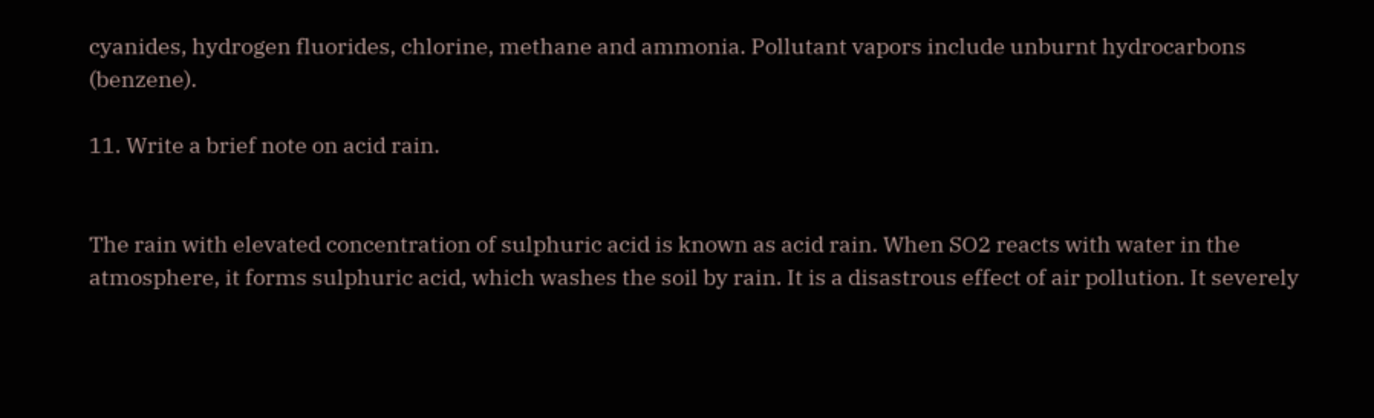cyanides, hydrogen fluorides, chlorine, methane and ammonia. Pollutant vapors include unburnt hydrocarbons (benzene).

11. Write a brief note on acid rain.


The rain with elevated concentration of sulphuric acid is known as acid rain. When SO2 reacts with water in the atmosphere, it forms sulphuric acid, which washes the soil by rain. It is a disastrous effect of air pollution. It severely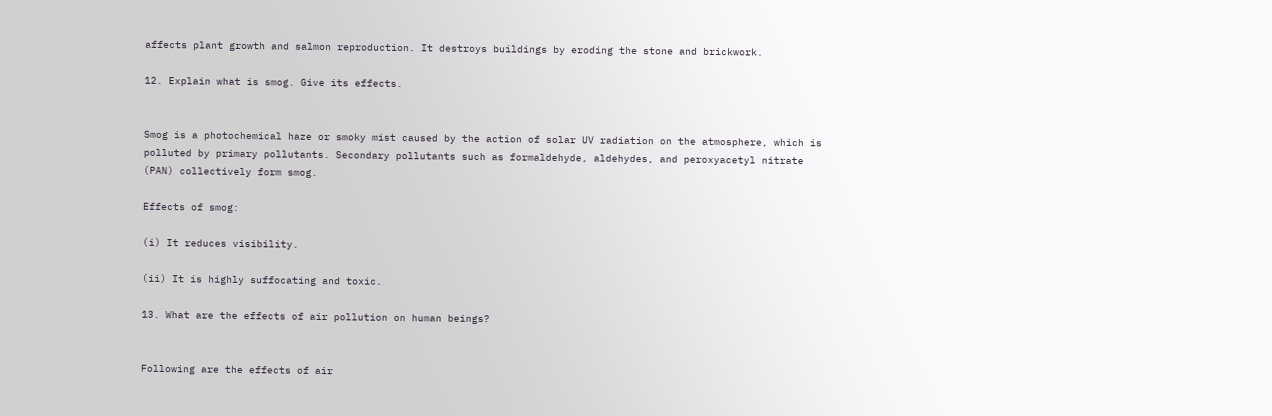affects plant growth and salmon reproduction. It destroys buildings by eroding the stone and brickwork.

12. Explain what is smog. Give its effects.


Smog is a photochemical haze or smoky mist caused by the action of solar UV radiation on the atmosphere, which is polluted by primary pollutants. Secondary pollutants such as formaldehyde, aldehydes, and peroxyacetyl nitrate (PAN) collectively form smog.

Effects of smog:

(i) It reduces visibility.

(ii) It is highly suffocating and toxic.

13. What are the effects of air pollution on human beings?


Following are the effects of air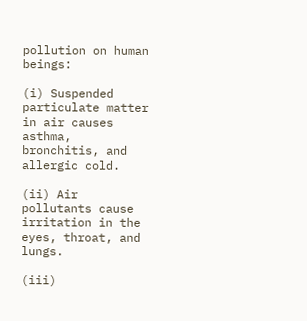pollution on human beings:

(i) Suspended particulate matter in air causes asthma, bronchitis, and allergic cold.

(ii) Air pollutants cause irritation in the eyes, throat, and lungs.

(iii)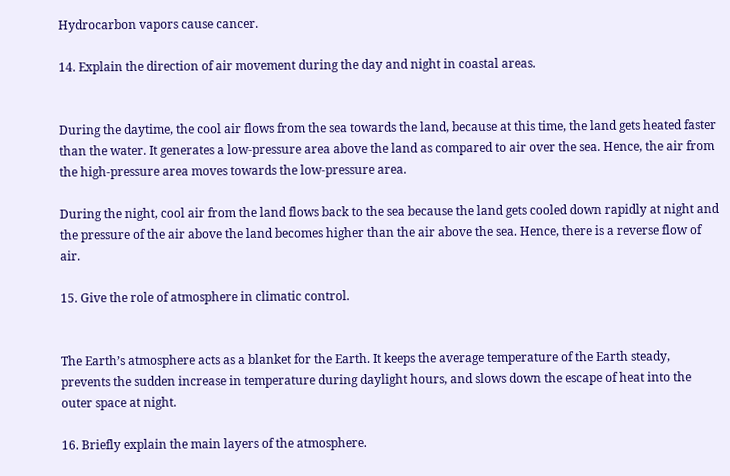Hydrocarbon vapors cause cancer.

14. Explain the direction of air movement during the day and night in coastal areas.


During the daytime, the cool air flows from the sea towards the land, because at this time, the land gets heated faster than the water. It generates a low-pressure area above the land as compared to air over the sea. Hence, the air from the high-pressure area moves towards the low-pressure area.

During the night, cool air from the land flows back to the sea because the land gets cooled down rapidly at night and the pressure of the air above the land becomes higher than the air above the sea. Hence, there is a reverse flow of air.

15. Give the role of atmosphere in climatic control.


The Earth’s atmosphere acts as a blanket for the Earth. It keeps the average temperature of the Earth steady, prevents the sudden increase in temperature during daylight hours, and slows down the escape of heat into the outer space at night.

16. Briefly explain the main layers of the atmosphere.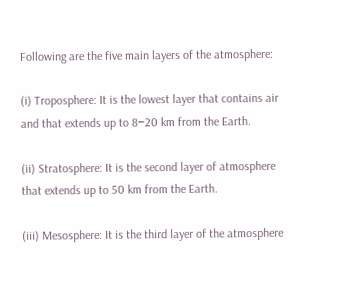Following are the five main layers of the atmosphere:

(i) Troposphere: It is the lowest layer that contains air and that extends up to 8‒20 km from the Earth.

(ii) Stratosphere: It is the second layer of atmosphere that extends up to 50 km from the Earth.

(iii) Mesosphere: It is the third layer of the atmosphere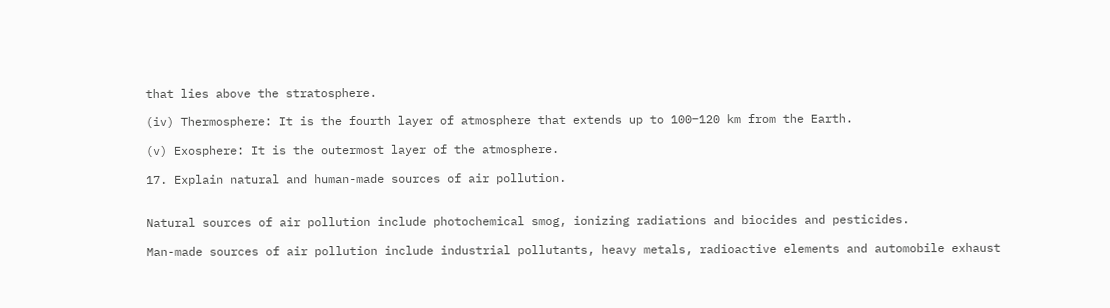that lies above the stratosphere.

(iv) Thermosphere: It is the fourth layer of atmosphere that extends up to 100‒120 km from the Earth.

(v) Exosphere: It is the outermost layer of the atmosphere.

17. Explain natural and human-made sources of air pollution.


Natural sources of air pollution include photochemical smog, ionizing radiations and biocides and pesticides.

Man-made sources of air pollution include industrial pollutants, heavy metals, radioactive elements and automobile exhaust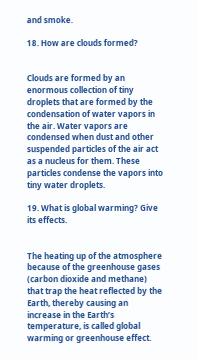and smoke.

18. How are clouds formed?


Clouds are formed by an enormous collection of tiny droplets that are formed by the condensation of water vapors in the air. Water vapors are condensed when dust and other suspended particles of the air act as a nucleus for them. These particles condense the vapors into tiny water droplets.

19. What is global warming? Give its effects.


The heating up of the atmosphere because of the greenhouse gases (carbon dioxide and methane) that trap the heat reflected by the Earth, thereby causing an increase in the Earth’s temperature, is called global warming or greenhouse effect.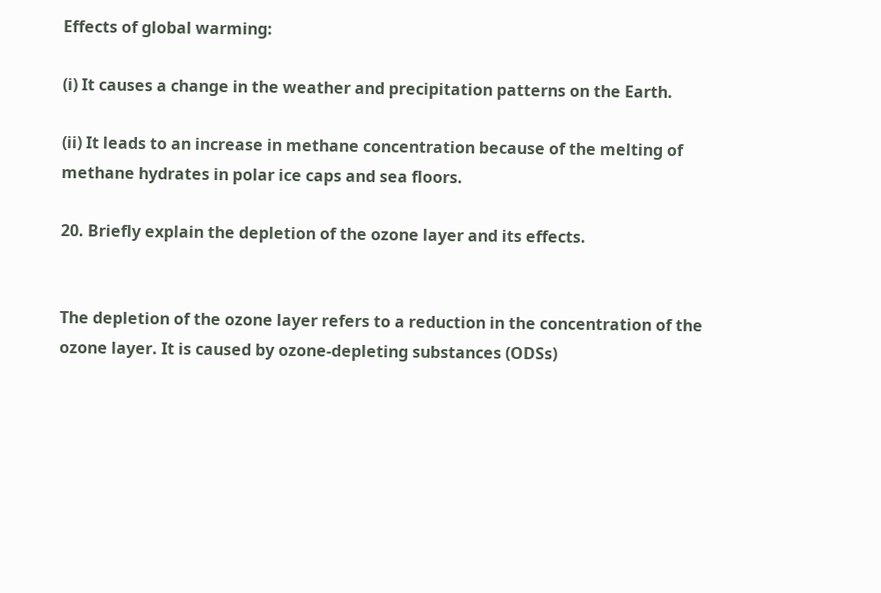Effects of global warming:

(i) It causes a change in the weather and precipitation patterns on the Earth.

(ii) It leads to an increase in methane concentration because of the melting of methane hydrates in polar ice caps and sea floors.

20. Briefly explain the depletion of the ozone layer and its effects.


The depletion of the ozone layer refers to a reduction in the concentration of the ozone layer. It is caused by ozone-depleting substances (ODSs)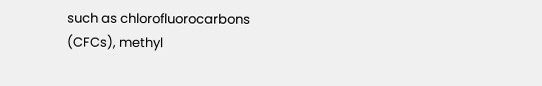such as chlorofluorocarbons (CFCs), methyl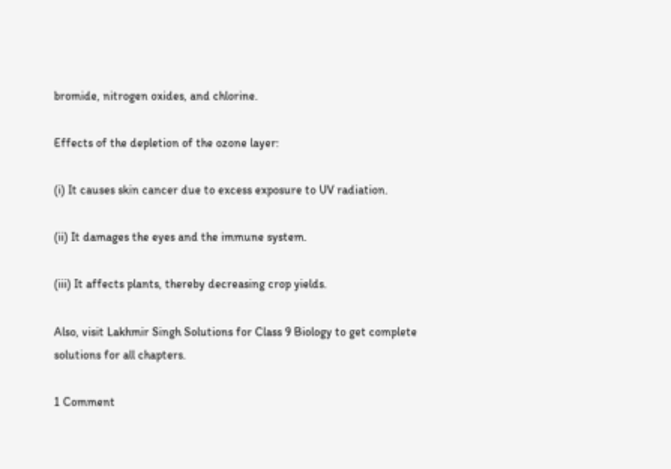bromide, nitrogen oxides, and chlorine.

Effects of the depletion of the ozone layer:

(i) It causes skin cancer due to excess exposure to UV radiation.

(ii) It damages the eyes and the immune system.

(iii) It affects plants, thereby decreasing crop yields.

Also, visit Lakhmir Singh Solutions for Class 9 Biology to get complete solutions for all chapters.

1 Comment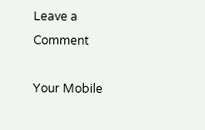Leave a Comment

Your Mobile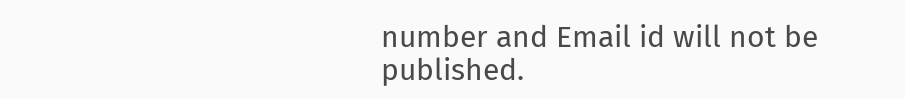number and Email id will not be published.